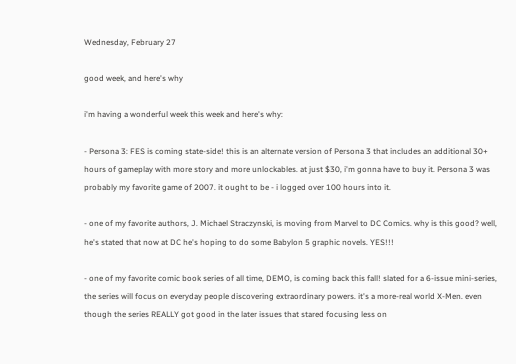Wednesday, February 27

good week, and here's why

i'm having a wonderful week this week and here's why:

- Persona 3: FES is coming state-side! this is an alternate version of Persona 3 that includes an additional 30+ hours of gameplay with more story and more unlockables. at just $30, i'm gonna have to buy it. Persona 3 was probably my favorite game of 2007. it ought to be - i logged over 100 hours into it.

- one of my favorite authors, J. Michael Straczynski, is moving from Marvel to DC Comics. why is this good? well, he's stated that now at DC he's hoping to do some Babylon 5 graphic novels. YES!!!

- one of my favorite comic book series of all time, DEMO, is coming back this fall! slated for a 6-issue mini-series, the series will focus on everyday people discovering extraordinary powers. it's a more-real world X-Men. even though the series REALLY got good in the later issues that stared focusing less on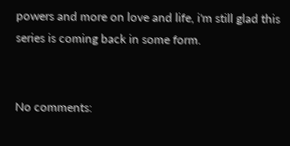powers and more on love and life, i'm still glad this series is coming back in some form.


No comments: